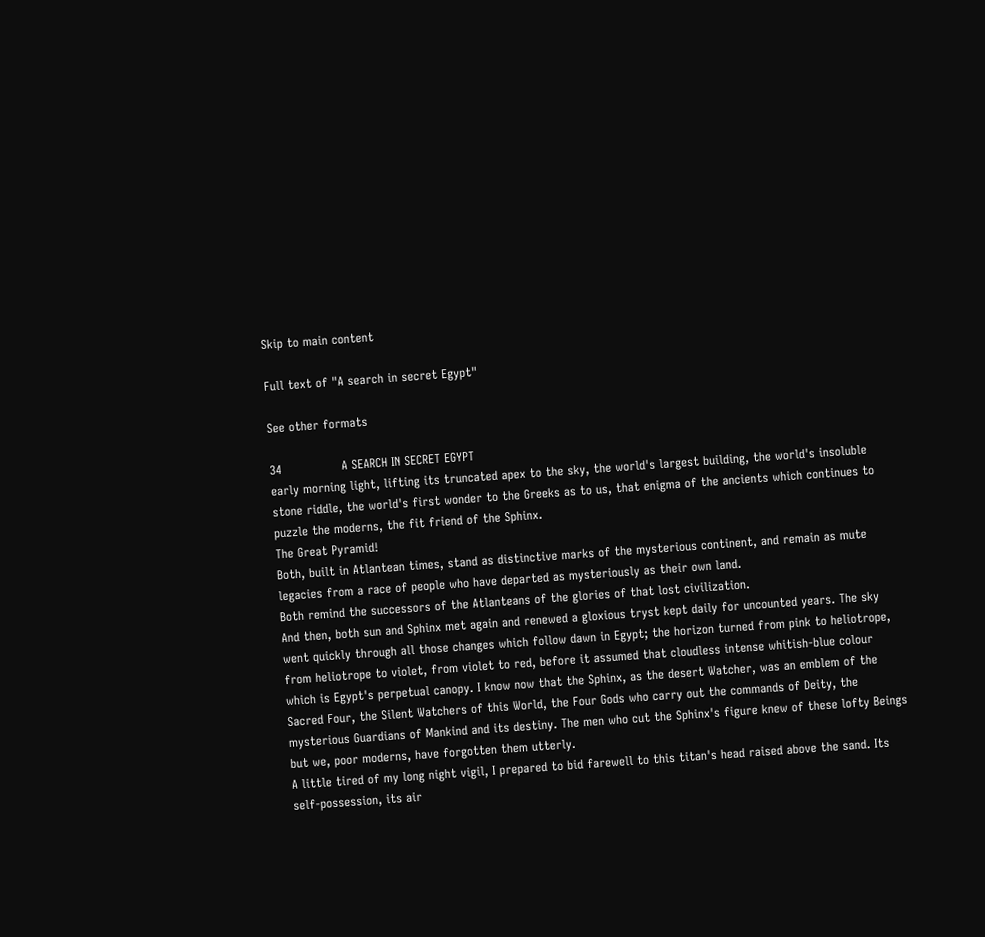Skip to main content

Full text of "A search in secret Egypt"

See other formats

34               A SEARCH IN SECRET EGYPT
early morning light, lifting its truncated apex to the sky, the world's largest building, the world's insoluble stone riddle, the world's first wonder to the Greeks as to us, that enigma of the ancients which continues to puzzle the moderns, the fit friend of the Sphinx.
The Great Pyramid!
Both, built in Atlantean times, stand as distinctive marks of the mysterious continent, and remain as mute legacies from a race of people who have departed as mysteriously as their own land.
Both remind the successors of the Atlanteans of the glories of that lost civilization.
And then, both sun and Sphinx met again and renewed a gloxious tryst kept daily for uncounted years. The sky went quickly through all those changes which follow dawn in Egypt; the horizon turned from pink to heliotrope, from heliotrope to violet, from violet to red, before it assumed that cloudless intense whitish-blue colour which is Egypt's perpetual canopy. I know now that the Sphinx, as the desert Watcher, was an emblem of the Sacred Four, the Silent Watchers of this World, the Four Gods who carry out the commands of Deity, the mysterious Guardians of Mankind and its destiny. The men who cut the Sphinx's figure knew of these lofty Beings but we, poor moderns, have forgotten them utterly.
A little tired of my long night vigil, I prepared to bid farewell to this titan's head raised above the sand. Its self-possession, its air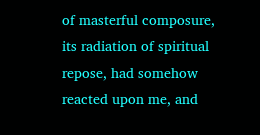of masterful composure, its radiation of spiritual repose, had somehow reacted upon me, and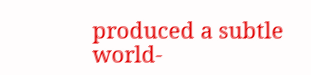produced a subtle world-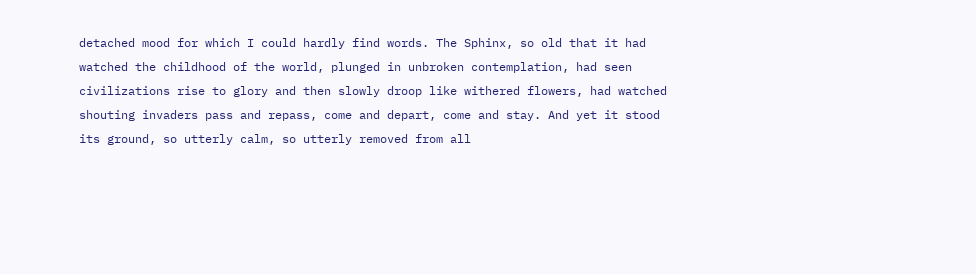detached mood for which I could hardly find words. The Sphinx, so old that it had watched the childhood of the world, plunged in unbroken contemplation, had seen civilizations rise to glory and then slowly droop like withered flowers, had watched shouting invaders pass and repass, come and depart, come and stay. And yet it stood its ground, so utterly calm, so utterly removed from all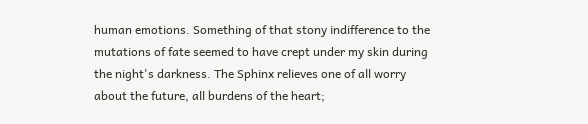human emotions. Something of that stony indifference to the mutations of fate seemed to have crept under my skin during the night's darkness. The Sphinx relieves one of all worry about the future, all burdens of the heart;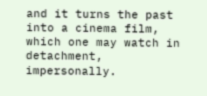and it turns the past into a cinema film, which one may watch in detachment, impersonally.